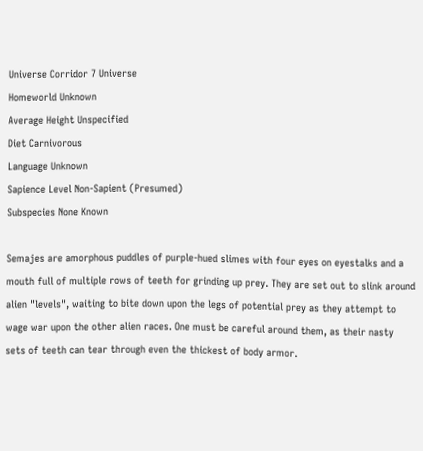Universe Corridor 7 Universe
Homeworld Unknown
Average Height Unspecified
Diet Carnivorous
Language Unknown
Sapience Level Non-Sapient (Presumed)
Subspecies None Known

Semajes are amorphous puddles of purple-hued slimes with four eyes on eyestalks and a mouth full of multiple rows of teeth for grinding up prey. They are set out to slink around alien "levels", waiting to bite down upon the legs of potential prey as they attempt to wage war upon the other alien races. One must be careful around them, as their nasty sets of teeth can tear through even the thickest of body armor.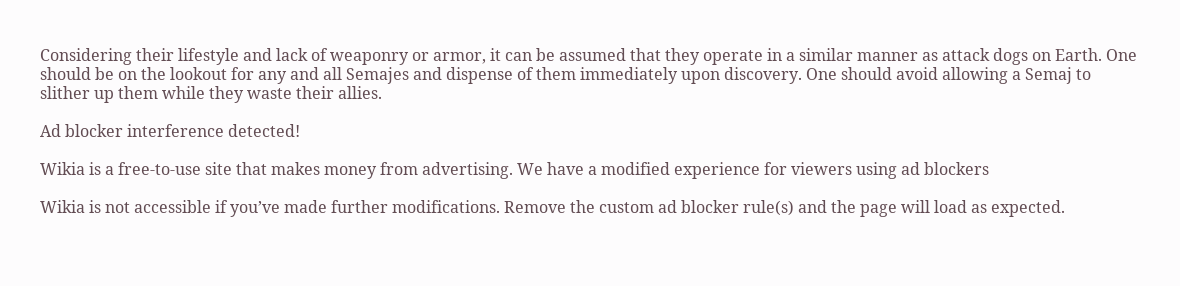Considering their lifestyle and lack of weaponry or armor, it can be assumed that they operate in a similar manner as attack dogs on Earth. One should be on the lookout for any and all Semajes and dispense of them immediately upon discovery. One should avoid allowing a Semaj to slither up them while they waste their allies.

Ad blocker interference detected!

Wikia is a free-to-use site that makes money from advertising. We have a modified experience for viewers using ad blockers

Wikia is not accessible if you’ve made further modifications. Remove the custom ad blocker rule(s) and the page will load as expected.